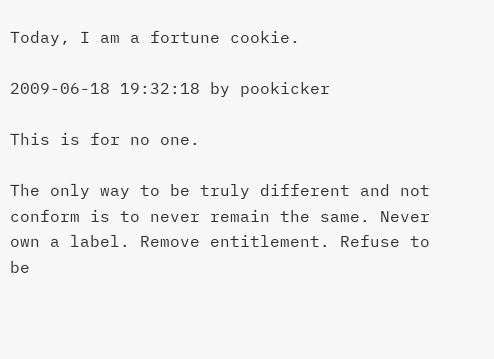Today, I am a fortune cookie.

2009-06-18 19:32:18 by pookicker

This is for no one.

The only way to be truly different and not conform is to never remain the same. Never own a label. Remove entitlement. Refuse to be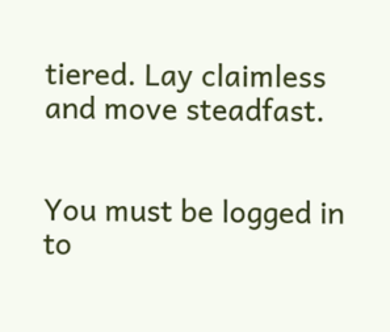tiered. Lay claimless and move steadfast.


You must be logged in to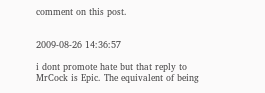comment on this post.


2009-08-26 14:36:57

i dont promote hate but that reply to MrCock is Epic. The equivalent of being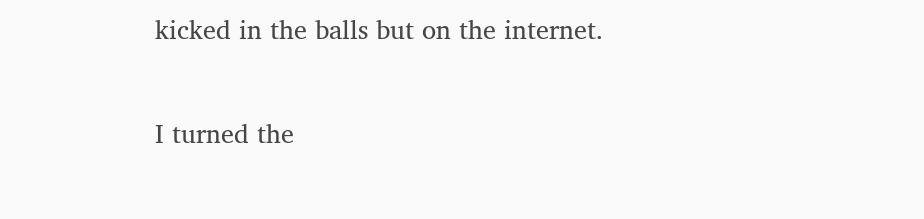kicked in the balls but on the internet.

I turned the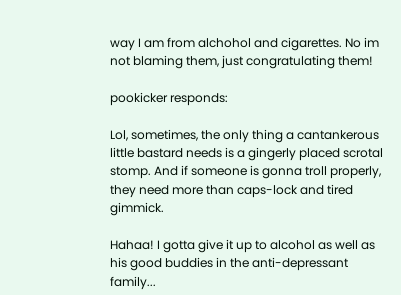way I am from alchohol and cigarettes. No im not blaming them, just congratulating them!

pookicker responds:

Lol, sometimes, the only thing a cantankerous little bastard needs is a gingerly placed scrotal stomp. And if someone is gonna troll properly, they need more than caps-lock and tired gimmick.

Hahaa! I gotta give it up to alcohol as well as his good buddies in the anti-depressant family...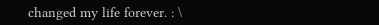changed my life forever. : \